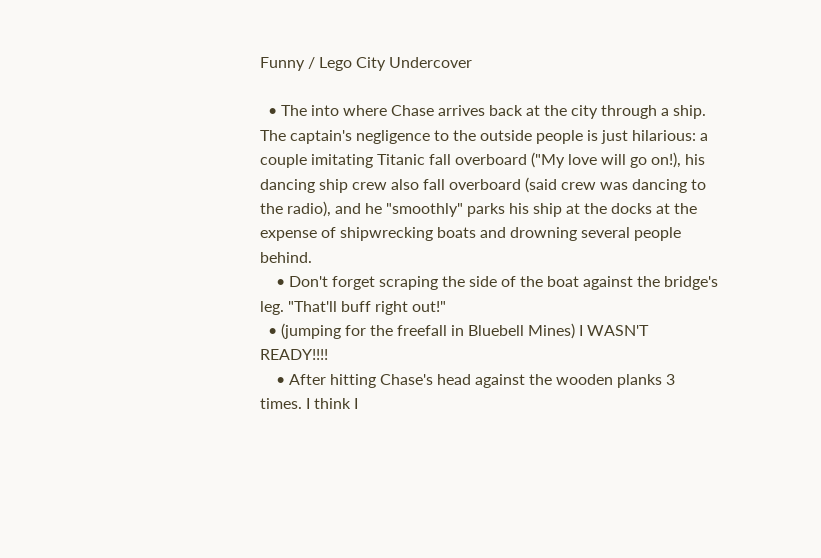Funny / Lego City Undercover

  • The into where Chase arrives back at the city through a ship. The captain's negligence to the outside people is just hilarious: a couple imitating Titanic fall overboard ("My love will go on!), his dancing ship crew also fall overboard (said crew was dancing to the radio), and he "smoothly" parks his ship at the docks at the expense of shipwrecking boats and drowning several people behind.
    • Don't forget scraping the side of the boat against the bridge's leg. "That'll buff right out!"
  • (jumping for the freefall in Bluebell Mines) I WASN'T READY!!!!
    • After hitting Chase's head against the wooden planks 3 times. I think I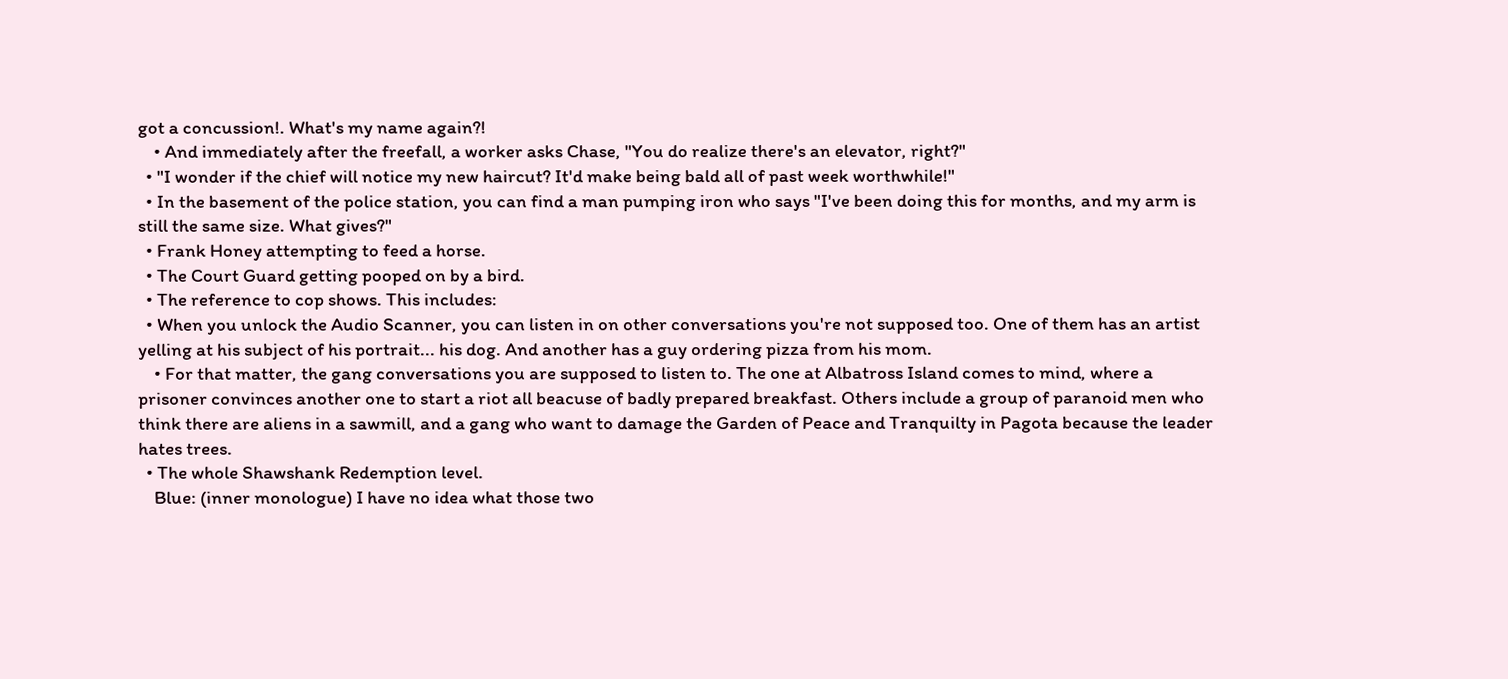got a concussion!. What's my name again?!
    • And immediately after the freefall, a worker asks Chase, "You do realize there's an elevator, right?"
  • "I wonder if the chief will notice my new haircut? It'd make being bald all of past week worthwhile!"
  • In the basement of the police station, you can find a man pumping iron who says "I've been doing this for months, and my arm is still the same size. What gives?"
  • Frank Honey attempting to feed a horse.
  • The Court Guard getting pooped on by a bird.
  • The reference to cop shows. This includes:
  • When you unlock the Audio Scanner, you can listen in on other conversations you're not supposed too. One of them has an artist yelling at his subject of his portrait... his dog. And another has a guy ordering pizza from his mom.
    • For that matter, the gang conversations you are supposed to listen to. The one at Albatross Island comes to mind, where a prisoner convinces another one to start a riot all beacuse of badly prepared breakfast. Others include a group of paranoid men who think there are aliens in a sawmill, and a gang who want to damage the Garden of Peace and Tranquilty in Pagota because the leader hates trees.
  • The whole Shawshank Redemption level.
    Blue: (inner monologue) I have no idea what those two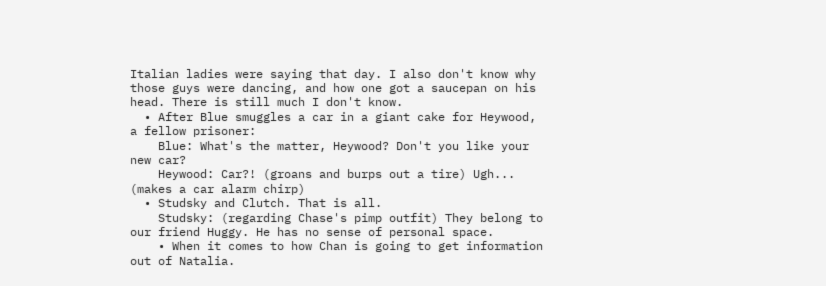Italian ladies were saying that day. I also don't know why those guys were dancing, and how one got a saucepan on his head. There is still much I don't know.
  • After Blue smuggles a car in a giant cake for Heywood, a fellow prisoner:
    Blue: What's the matter, Heywood? Don't you like your new car?
    Heywood: Car?! (groans and burps out a tire) Ugh... (makes a car alarm chirp)
  • Studsky and Clutch. That is all.
    Studsky: (regarding Chase's pimp outfit) They belong to our friend Huggy. He has no sense of personal space.
    • When it comes to how Chan is going to get information out of Natalia.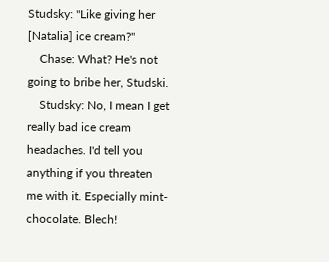Studsky: "Like giving her [Natalia] ice cream?"
    Chase: What? He's not going to bribe her, Studski.
    Studsky: No, I mean I get really bad ice cream headaches. I'd tell you anything if you threaten me with it. Especially mint-chocolate. Blech!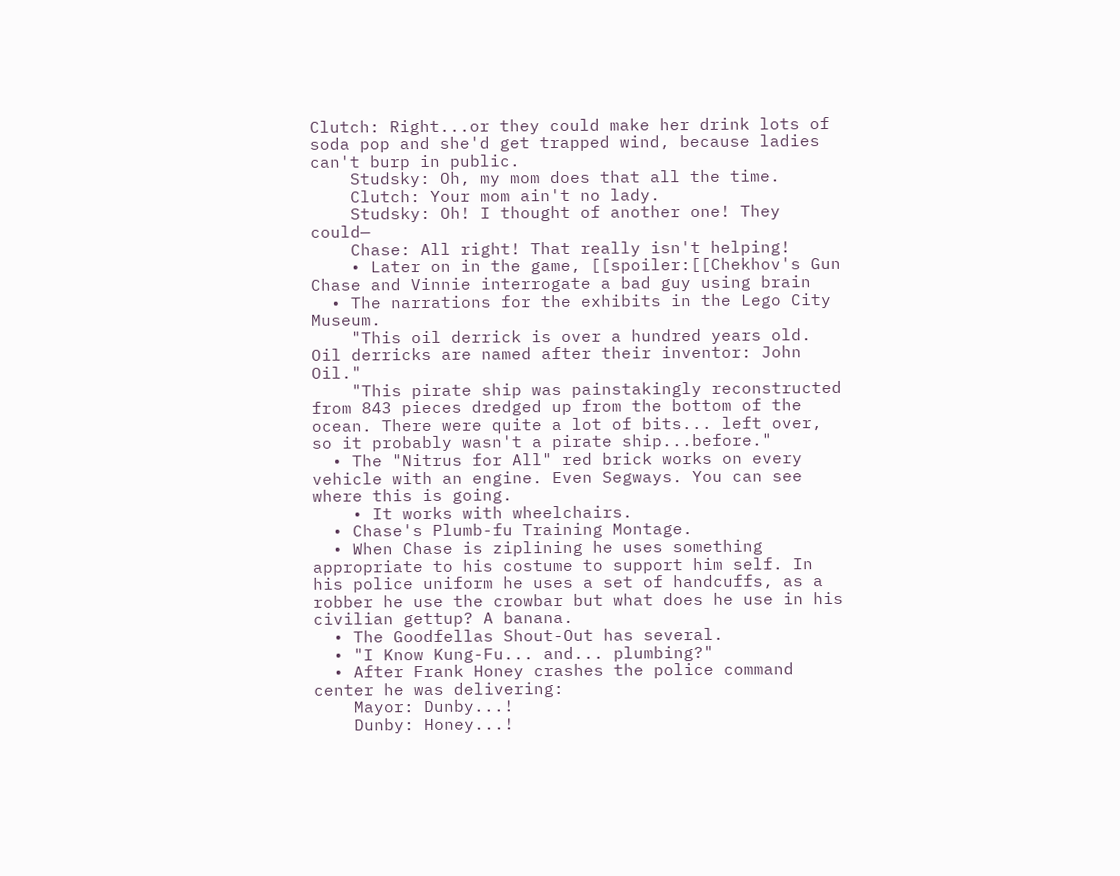Clutch: Right...or they could make her drink lots of soda pop and she'd get trapped wind, because ladies can't burp in public.
    Studsky: Oh, my mom does that all the time.
    Clutch: Your mom ain't no lady.
    Studsky: Oh! I thought of another one! They could—
    Chase: All right! That really isn't helping!
    • Later on in the game, [[spoiler:[[Chekhov's Gun Chase and Vinnie interrogate a bad guy using brain
  • The narrations for the exhibits in the Lego City Museum.
    "This oil derrick is over a hundred years old. Oil derricks are named after their inventor: John Oil."
    "This pirate ship was painstakingly reconstructed from 843 pieces dredged up from the bottom of the ocean. There were quite a lot of bits... left over, so it probably wasn't a pirate ship...before."
  • The "Nitrus for All" red brick works on every vehicle with an engine. Even Segways. You can see where this is going.
    • It works with wheelchairs.
  • Chase's Plumb-fu Training Montage.
  • When Chase is ziplining he uses something appropriate to his costume to support him self. In his police uniform he uses a set of handcuffs, as a robber he use the crowbar but what does he use in his civilian gettup? A banana.
  • The Goodfellas Shout-Out has several.
  • "I Know Kung-Fu... and... plumbing?"
  • After Frank Honey crashes the police command center he was delivering:
    Mayor: Dunby...!
    Dunby: Honey...!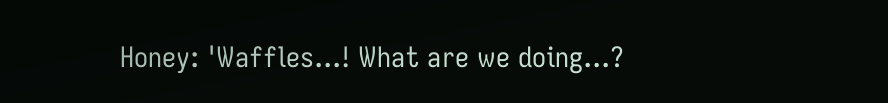Honey: 'Waffles...! What are we doing...?